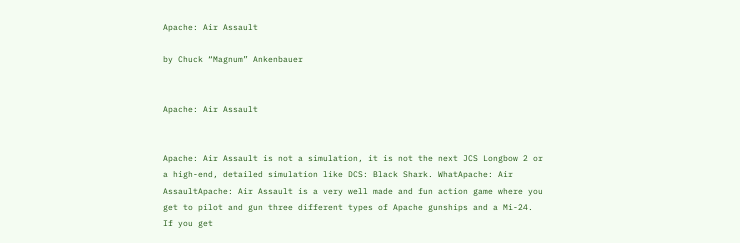Apache: Air Assault

by Chuck “Magnum” Ankenbauer


Apache: Air Assault


Apache: Air Assault is not a simulation, it is not the next JCS Longbow 2 or a high-end, detailed simulation like DCS: Black Shark. WhatApache: Air AssaultApache: Air Assault is a very well made and fun action game where you get to pilot and gun three different types of Apache gunships and a Mi-24. If you get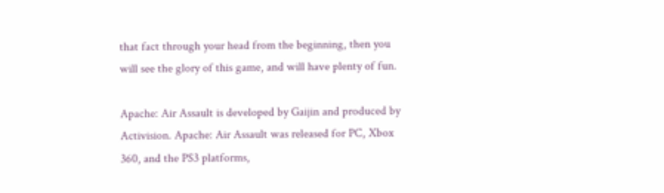that fact through your head from the beginning, then you will see the glory of this game, and will have plenty of fun.

Apache: Air Assault is developed by Gaijin and produced by Activision. Apache: Air Assault was released for PC, Xbox 360, and the PS3 platforms,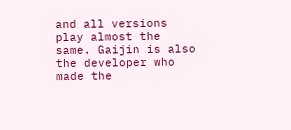and all versions play almost the same. Gaijin is also the developer who made the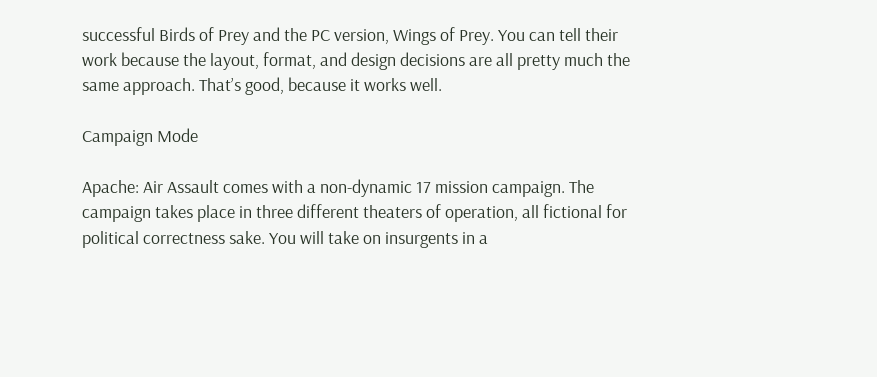successful Birds of Prey and the PC version, Wings of Prey. You can tell their work because the layout, format, and design decisions are all pretty much the same approach. That’s good, because it works well.

Campaign Mode

Apache: Air Assault comes with a non-dynamic 17 mission campaign. The campaign takes place in three different theaters of operation, all fictional for political correctness sake. You will take on insurgents in a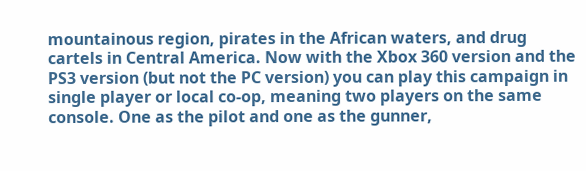mountainous region, pirates in the African waters, and drug cartels in Central America. Now with the Xbox 360 version and the PS3 version (but not the PC version) you can play this campaign in single player or local co-op, meaning two players on the same console. One as the pilot and one as the gunner,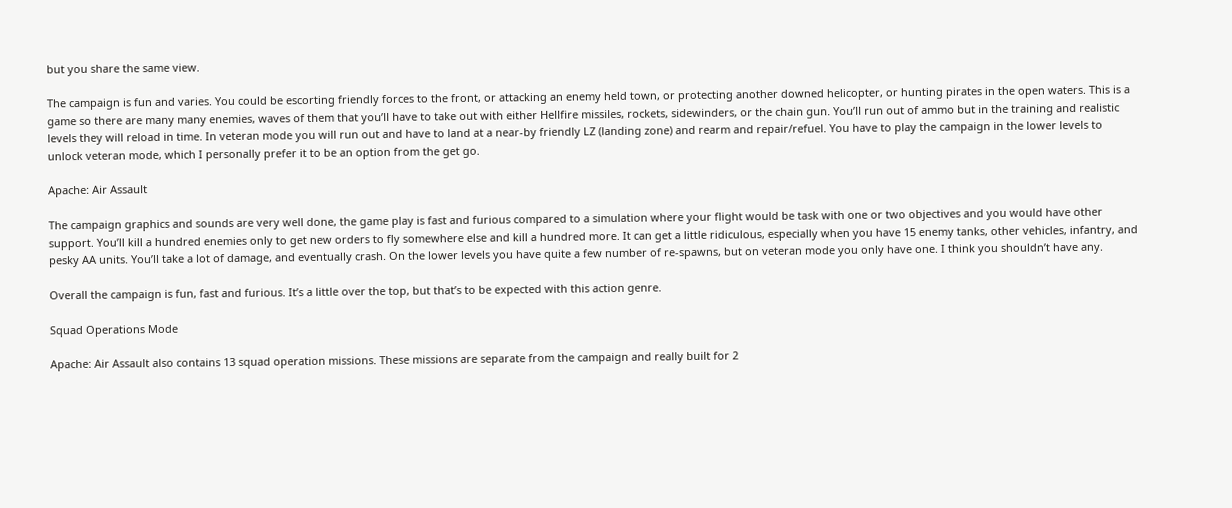but you share the same view.

The campaign is fun and varies. You could be escorting friendly forces to the front, or attacking an enemy held town, or protecting another downed helicopter, or hunting pirates in the open waters. This is a game so there are many many enemies, waves of them that you’ll have to take out with either Hellfire missiles, rockets, sidewinders, or the chain gun. You’ll run out of ammo but in the training and realistic levels they will reload in time. In veteran mode you will run out and have to land at a near-by friendly LZ (landing zone) and rearm and repair/refuel. You have to play the campaign in the lower levels to unlock veteran mode, which I personally prefer it to be an option from the get go.

Apache: Air Assault

The campaign graphics and sounds are very well done, the game play is fast and furious compared to a simulation where your flight would be task with one or two objectives and you would have other support. You’ll kill a hundred enemies only to get new orders to fly somewhere else and kill a hundred more. It can get a little ridiculous, especially when you have 15 enemy tanks, other vehicles, infantry, and pesky AA units. You’ll take a lot of damage, and eventually crash. On the lower levels you have quite a few number of re-spawns, but on veteran mode you only have one. I think you shouldn’t have any.

Overall the campaign is fun, fast and furious. It’s a little over the top, but that’s to be expected with this action genre.

Squad Operations Mode

Apache: Air Assault also contains 13 squad operation missions. These missions are separate from the campaign and really built for 2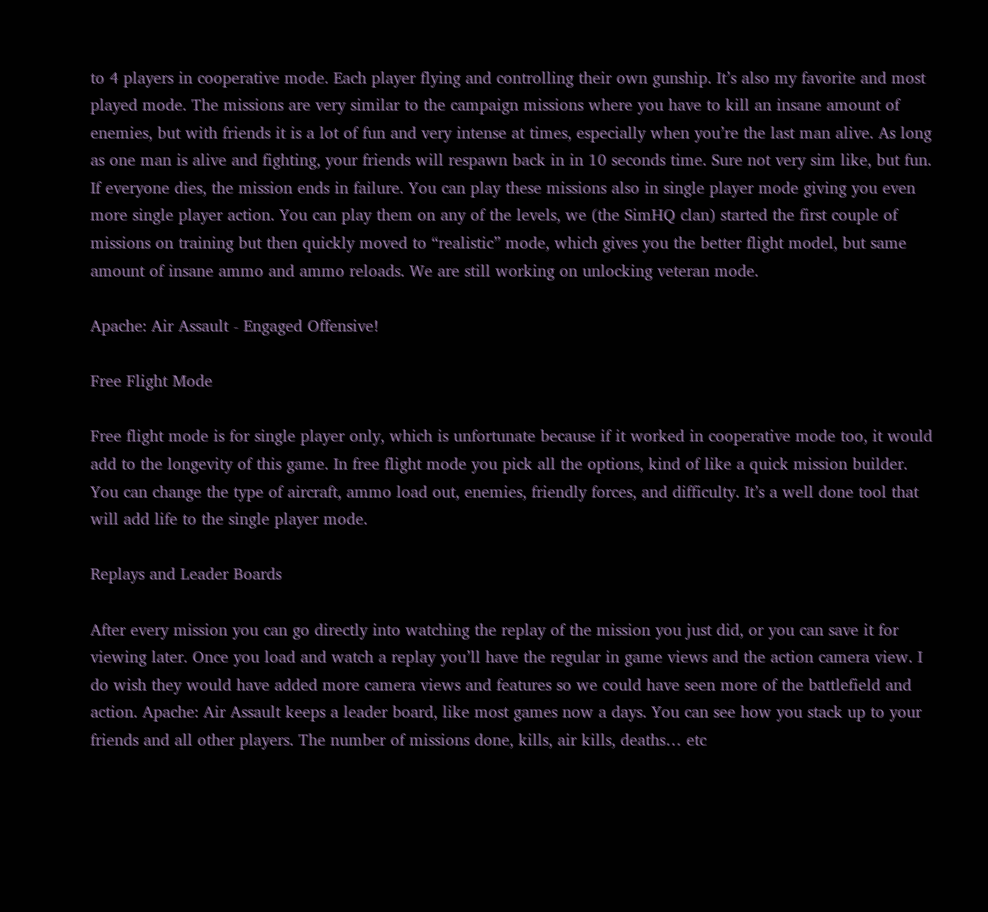to 4 players in cooperative mode. Each player flying and controlling their own gunship. It’s also my favorite and most played mode. The missions are very similar to the campaign missions where you have to kill an insane amount of enemies, but with friends it is a lot of fun and very intense at times, especially when you’re the last man alive. As long as one man is alive and fighting, your friends will respawn back in in 10 seconds time. Sure not very sim like, but fun. If everyone dies, the mission ends in failure. You can play these missions also in single player mode giving you even more single player action. You can play them on any of the levels, we (the SimHQ clan) started the first couple of missions on training but then quickly moved to “realistic” mode, which gives you the better flight model, but same amount of insane ammo and ammo reloads. We are still working on unlocking veteran mode.

Apache: Air Assault - Engaged Offensive!

Free Flight Mode

Free flight mode is for single player only, which is unfortunate because if it worked in cooperative mode too, it would add to the longevity of this game. In free flight mode you pick all the options, kind of like a quick mission builder. You can change the type of aircraft, ammo load out, enemies, friendly forces, and difficulty. It’s a well done tool that will add life to the single player mode.

Replays and Leader Boards

After every mission you can go directly into watching the replay of the mission you just did, or you can save it for viewing later. Once you load and watch a replay you’ll have the regular in game views and the action camera view. I do wish they would have added more camera views and features so we could have seen more of the battlefield and action. Apache: Air Assault keeps a leader board, like most games now a days. You can see how you stack up to your friends and all other players. The number of missions done, kills, air kills, deaths… etc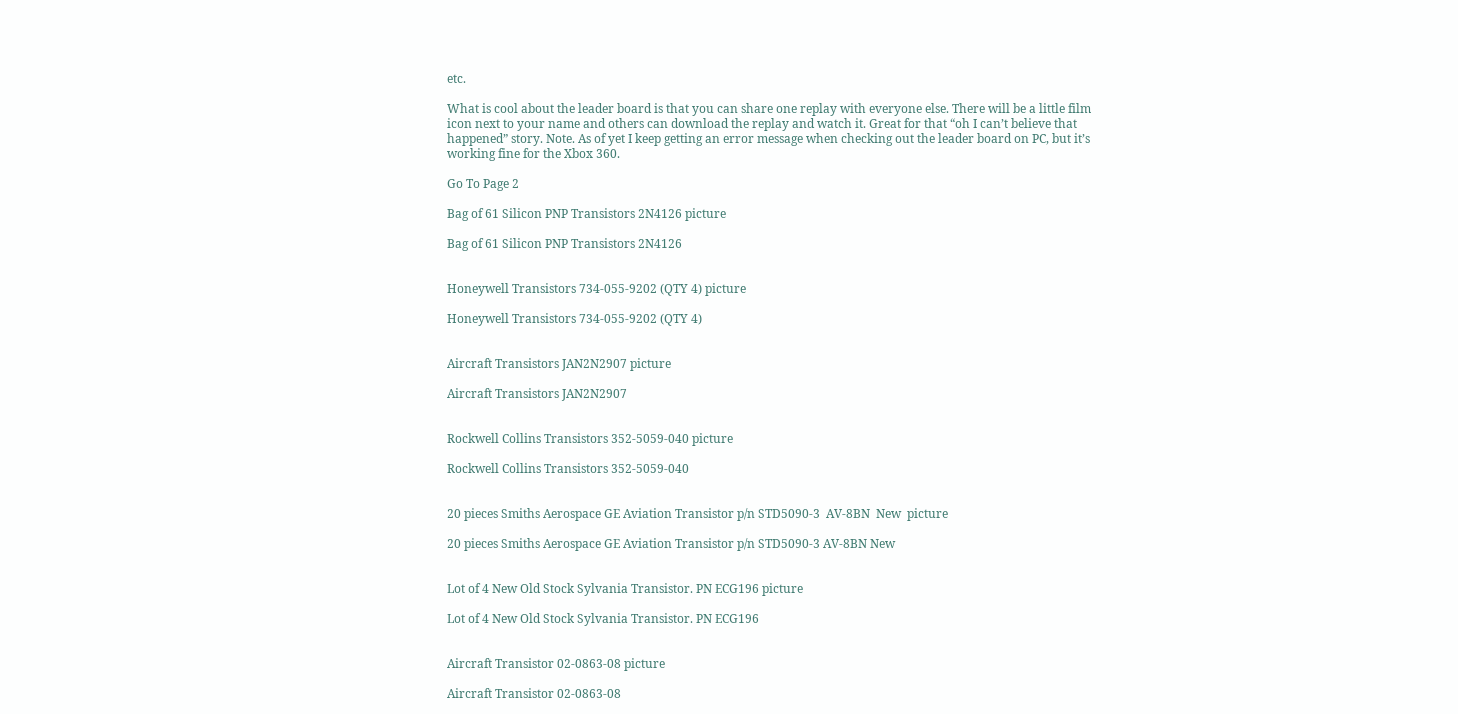etc.

What is cool about the leader board is that you can share one replay with everyone else. There will be a little film icon next to your name and others can download the replay and watch it. Great for that “oh I can’t believe that happened” story. Note. As of yet I keep getting an error message when checking out the leader board on PC, but it’s working fine for the Xbox 360.

Go To Page 2

Bag of 61 Silicon PNP Transistors 2N4126 picture

Bag of 61 Silicon PNP Transistors 2N4126


Honeywell Transistors 734-055-9202 (QTY 4) picture

Honeywell Transistors 734-055-9202 (QTY 4)


Aircraft Transistors JAN2N2907 picture

Aircraft Transistors JAN2N2907


Rockwell Collins Transistors 352-5059-040 picture

Rockwell Collins Transistors 352-5059-040


20 pieces Smiths Aerospace GE Aviation Transistor p/n STD5090-3  AV-8BN  New  picture

20 pieces Smiths Aerospace GE Aviation Transistor p/n STD5090-3 AV-8BN New


Lot of 4 New Old Stock Sylvania Transistor. PN ECG196 picture

Lot of 4 New Old Stock Sylvania Transistor. PN ECG196


Aircraft Transistor 02-0863-08 picture

Aircraft Transistor 02-0863-08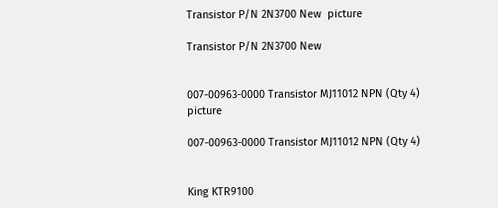Transistor P/N 2N3700 New  picture

Transistor P/N 2N3700 New


007-00963-0000 Transistor MJ11012 NPN (Qty 4) picture

007-00963-0000 Transistor MJ11012 NPN (Qty 4)


King KTR9100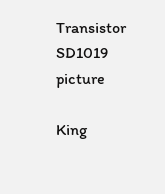Transistor SD1019 picture

King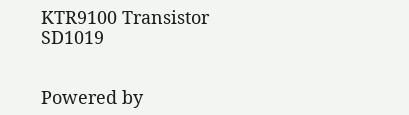KTR9100 Transistor SD1019


Powered by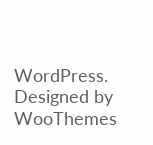WordPress. Designed by WooThemes